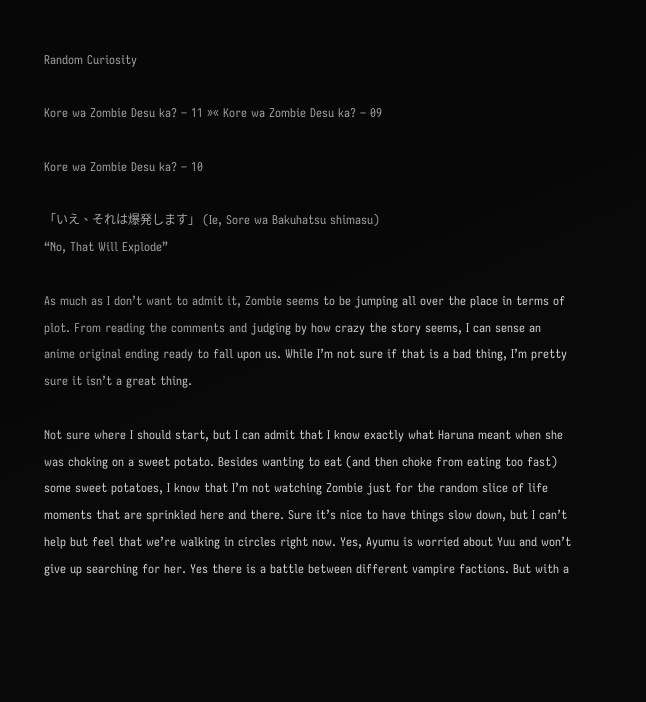Random Curiosity

Kore wa Zombie Desu ka? – 11 »« Kore wa Zombie Desu ka? – 09

Kore wa Zombie Desu ka? – 10

「いえ、それは爆発します」 (Ie, Sore wa Bakuhatsu shimasu)
“No, That Will Explode”

As much as I don’t want to admit it, Zombie seems to be jumping all over the place in terms of plot. From reading the comments and judging by how crazy the story seems, I can sense an anime original ending ready to fall upon us. While I’m not sure if that is a bad thing, I’m pretty sure it isn’t a great thing.

Not sure where I should start, but I can admit that I know exactly what Haruna meant when she was choking on a sweet potato. Besides wanting to eat (and then choke from eating too fast) some sweet potatoes, I know that I’m not watching Zombie just for the random slice of life moments that are sprinkled here and there. Sure it’s nice to have things slow down, but I can’t help but feel that we’re walking in circles right now. Yes, Ayumu is worried about Yuu and won’t give up searching for her. Yes there is a battle between different vampire factions. But with a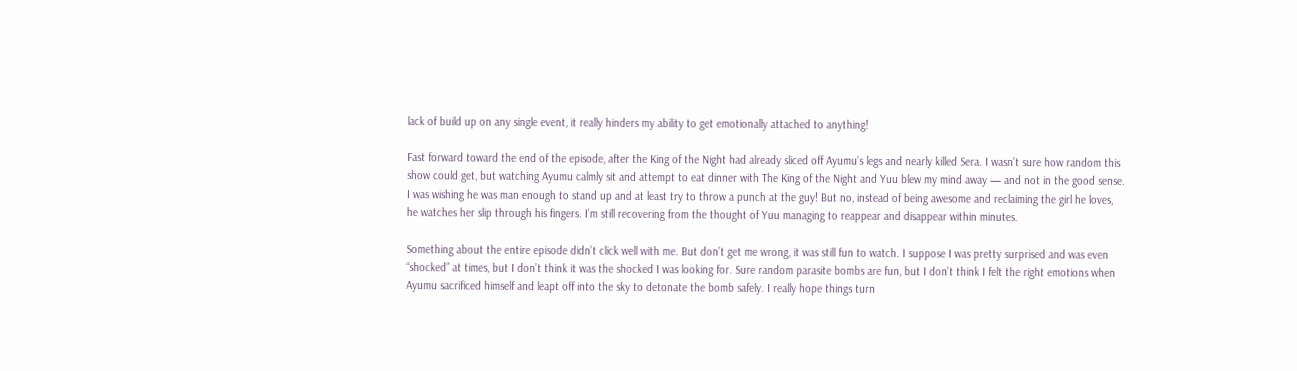lack of build up on any single event, it really hinders my ability to get emotionally attached to anything!

Fast forward toward the end of the episode, after the King of the Night had already sliced off Ayumu’s legs and nearly killed Sera. I wasn’t sure how random this show could get, but watching Ayumu calmly sit and attempt to eat dinner with The King of the Night and Yuu blew my mind away — and not in the good sense. I was wishing he was man enough to stand up and at least try to throw a punch at the guy! But no, instead of being awesome and reclaiming the girl he loves, he watches her slip through his fingers. I’m still recovering from the thought of Yuu managing to reappear and disappear within minutes.

Something about the entire episode didn’t click well with me. But don’t get me wrong, it was still fun to watch. I suppose I was pretty surprised and was even “shocked” at times, but I don’t think it was the shocked I was looking for. Sure random parasite bombs are fun, but I don’t think I felt the right emotions when Ayumu sacrificed himself and leapt off into the sky to detonate the bomb safely. I really hope things turn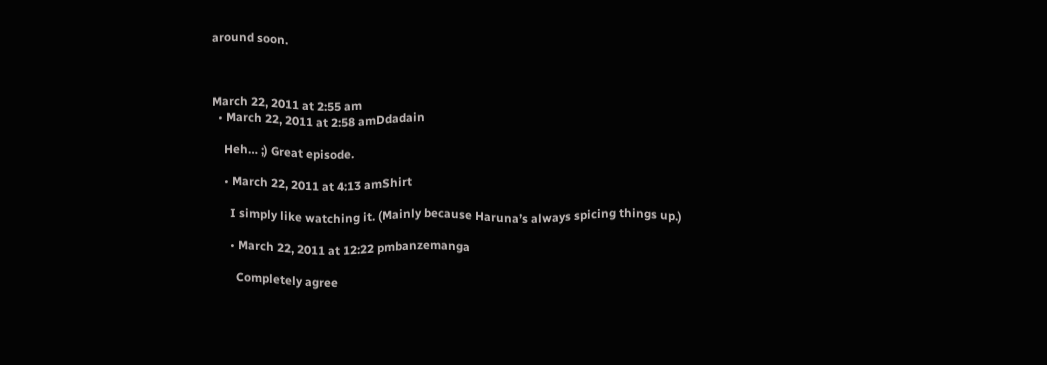around soon.



March 22, 2011 at 2:55 am
  • March 22, 2011 at 2:58 amDdadain

    Heh… ;) Great episode.

    • March 22, 2011 at 4:13 amShirt

      I simply like watching it. (Mainly because Haruna’s always spicing things up.)

      • March 22, 2011 at 12:22 pmbanzemanga

        Completely agree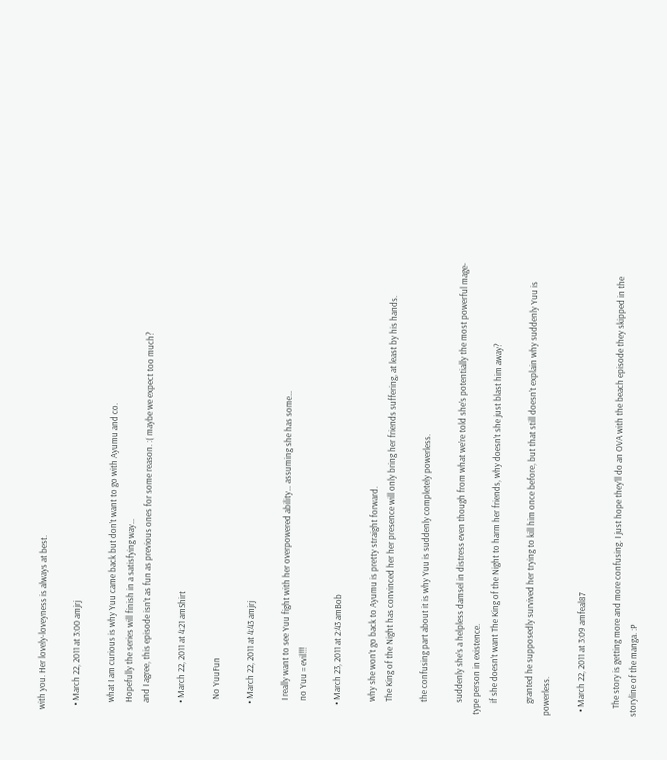with you. Her lovely-loveyness is always at best.

  • March 22, 2011 at 3:00 amjrj

    what I am curious is why Yuu came back but don’t want to go with Ayumu and co.
    Hopefully the series will finish in a satisfying way…
    and I agree, this episode isn’t as fun as previous ones for some reason. :( maybe we expect too much?

    • March 22, 2011 at 4:21 amShirt

      No YuuFun

    • March 22, 2011 at 4:43 amjrj

      I really want to see Yuu fight with her overpowered ability… assuming she has some…
      no Yuu = evil!!!

    • March 23, 2011 at 2:43 amBob

      why she won’t go back to Ayumu is pretty straight forward.
      The King of the Night has convinced her her presence will only bring her friends suffering, at least by his hands.

      the confusing part about it is why Yuu is suddenly completely powerless.

      suddenly she’s a helpless damsel in distress even though from what we’re told she’s potentially the most powerful mage-type person in existence.
      if she doesn’t want The King of the Night to harm her friends, why doesn’t she just blast him away?

      granted he supposedly survived her trying to kill him once before, but that still doesn’t explain why suddenly Yuu is powerless.

  • March 22, 2011 at 3:09 amfeal87

    The story is getting more and more confusing. I just hope they’ll do an OVA with the beach episode they skipped in the storyline of the manga. :P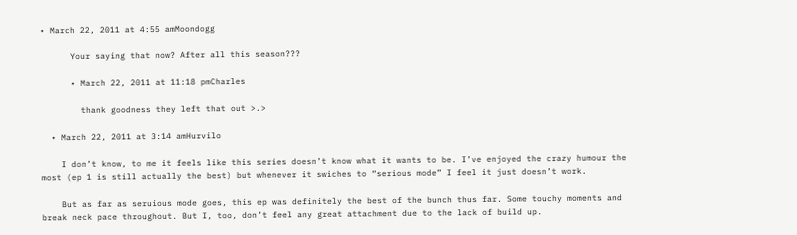• March 22, 2011 at 4:55 amMoondogg

      Your saying that now? After all this season???

      • March 22, 2011 at 11:18 pmCharles

        thank goodness they left that out >.>

  • March 22, 2011 at 3:14 amHurvilo

    I don’t know, to me it feels like this series doesn’t know what it wants to be. I’ve enjoyed the crazy humour the most (ep 1 is still actually the best) but whenever it swiches to “serious mode” I feel it just doesn’t work.

    But as far as seruious mode goes, this ep was definitely the best of the bunch thus far. Some touchy moments and break neck pace throughout. But I, too, don’t feel any great attachment due to the lack of build up.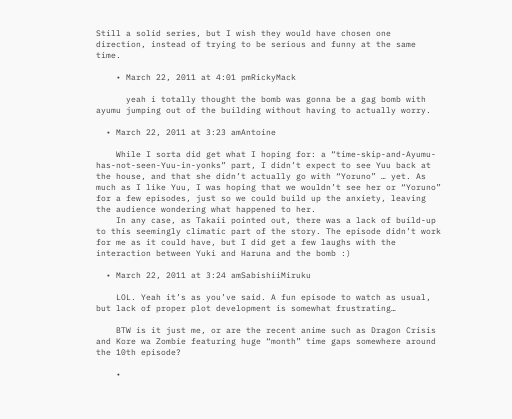Still a solid series, but I wish they would have chosen one direction, instead of trying to be serious and funny at the same time.

    • March 22, 2011 at 4:01 pmRickyMack

      yeah i totally thought the bomb was gonna be a gag bomb with ayumu jumping out of the building without having to actually worry.

  • March 22, 2011 at 3:23 amAntoine

    While I sorta did get what I hoping for: a “time-skip-and-Ayumu-has-not-seen-Yuu-in-yonks” part, I didn’t expect to see Yuu back at the house, and that she didn’t actually go with “Yoruno” … yet. As much as I like Yuu, I was hoping that we wouldn’t see her or “Yoruno” for a few episodes, just so we could build up the anxiety, leaving the audience wondering what happened to her.
    In any case, as Takaii pointed out, there was a lack of build-up to this seemingly climatic part of the story. The episode didn’t work for me as it could have, but I did get a few laughs with the interaction between Yuki and Haruna and the bomb :)

  • March 22, 2011 at 3:24 amSabishiiMiruku

    LOL. Yeah it’s as you’ve said. A fun episode to watch as usual, but lack of proper plot development is somewhat frustrating…

    BTW is it just me, or are the recent anime such as Dragon Crisis and Kore wa Zombie featuring huge “month” time gaps somewhere around the 10th episode?

    •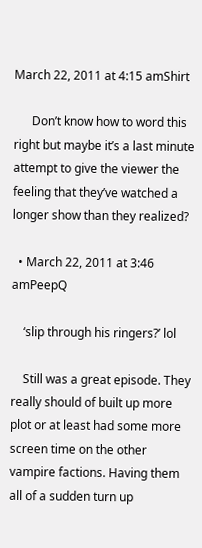March 22, 2011 at 4:15 amShirt

      Don’t know how to word this right but maybe it’s a last minute attempt to give the viewer the feeling that they’ve watched a longer show than they realized?

  • March 22, 2011 at 3:46 amPeepQ

    ‘slip through his ringers?’ lol

    Still was a great episode. They really should of built up more plot or at least had some more screen time on the other vampire factions. Having them all of a sudden turn up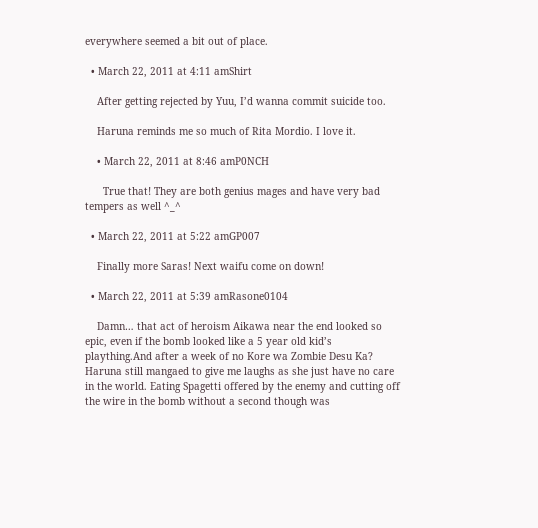everywhere seemed a bit out of place.

  • March 22, 2011 at 4:11 amShirt

    After getting rejected by Yuu, I’d wanna commit suicide too.

    Haruna reminds me so much of Rita Mordio. I love it.

    • March 22, 2011 at 8:46 amP0NCH

      True that! They are both genius mages and have very bad tempers as well ^_^

  • March 22, 2011 at 5:22 amGP007

    Finally more Saras! Next waifu come on down!

  • March 22, 2011 at 5:39 amRasone0104

    Damn… that act of heroism Aikawa near the end looked so epic, even if the bomb looked like a 5 year old kid’s plaything.And after a week of no Kore wa Zombie Desu Ka? Haruna still mangaed to give me laughs as she just have no care in the world. Eating Spagetti offered by the enemy and cutting off the wire in the bomb without a second though was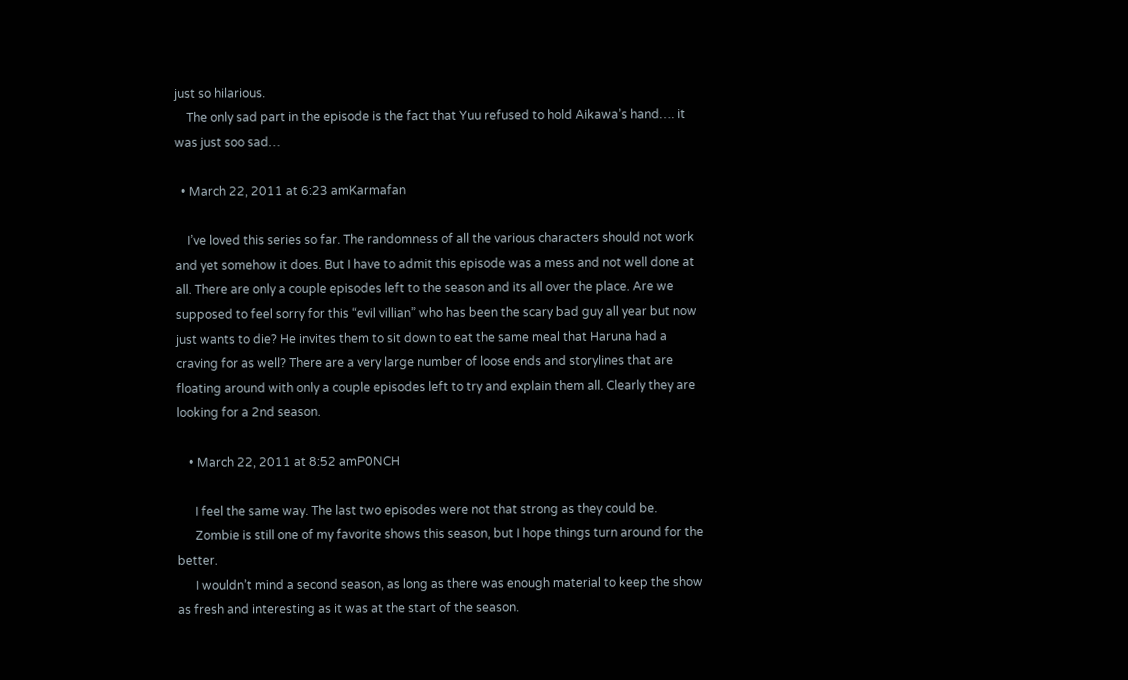just so hilarious.
    The only sad part in the episode is the fact that Yuu refused to hold Aikawa’s hand…. it was just soo sad…

  • March 22, 2011 at 6:23 amKarmafan

    I’ve loved this series so far. The randomness of all the various characters should not work and yet somehow it does. But I have to admit this episode was a mess and not well done at all. There are only a couple episodes left to the season and its all over the place. Are we supposed to feel sorry for this “evil villian” who has been the scary bad guy all year but now just wants to die? He invites them to sit down to eat the same meal that Haruna had a craving for as well? There are a very large number of loose ends and storylines that are floating around with only a couple episodes left to try and explain them all. Clearly they are looking for a 2nd season.

    • March 22, 2011 at 8:52 amP0NCH

      I feel the same way. The last two episodes were not that strong as they could be.
      Zombie is still one of my favorite shows this season, but I hope things turn around for the better.
      I wouldn’t mind a second season, as long as there was enough material to keep the show as fresh and interesting as it was at the start of the season.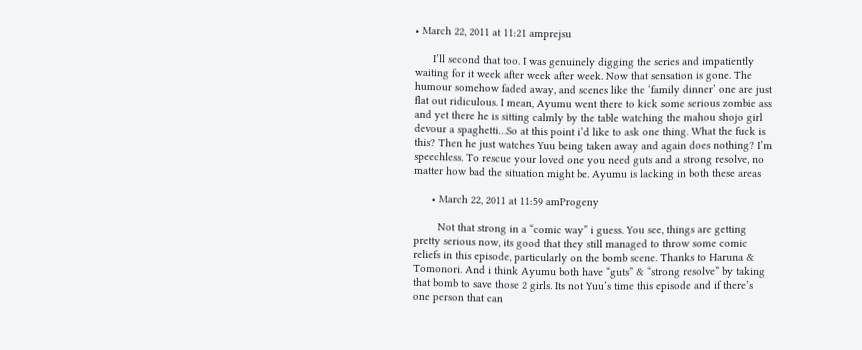• March 22, 2011 at 11:21 amprejsu

      I’ll second that too. I was genuinely digging the series and impatiently waiting for it week after week after week. Now that sensation is gone. The humour somehow faded away, and scenes like the ‘family dinner’ one are just flat out ridiculous. I mean, Ayumu went there to kick some serious zombie ass and yet there he is sitting calmly by the table watching the mahou shojo girl devour a spaghetti…So at this point i’d like to ask one thing. What the fuck is this? Then he just watches Yuu being taken away and again does nothing? I’m speechless. To rescue your loved one you need guts and a strong resolve, no matter how bad the situation might be. Ayumu is lacking in both these areas

      • March 22, 2011 at 11:59 amProgeny

        Not that strong in a “comic way” i guess. You see, things are getting pretty serious now, its good that they still managed to throw some comic reliefs in this episode, particularly on the bomb scene. Thanks to Haruna & Tomonori. And i think Ayumu both have “guts” & “strong resolve” by taking that bomb to save those 2 girls. Its not Yuu’s time this episode and if there’s one person that can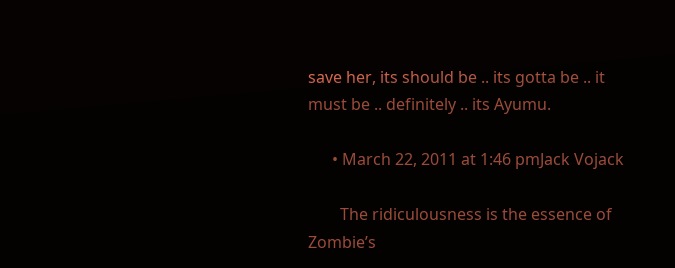save her, its should be .. its gotta be .. it must be .. definitely .. its Ayumu.

      • March 22, 2011 at 1:46 pmJack Vojack

        The ridiculousness is the essence of Zombie’s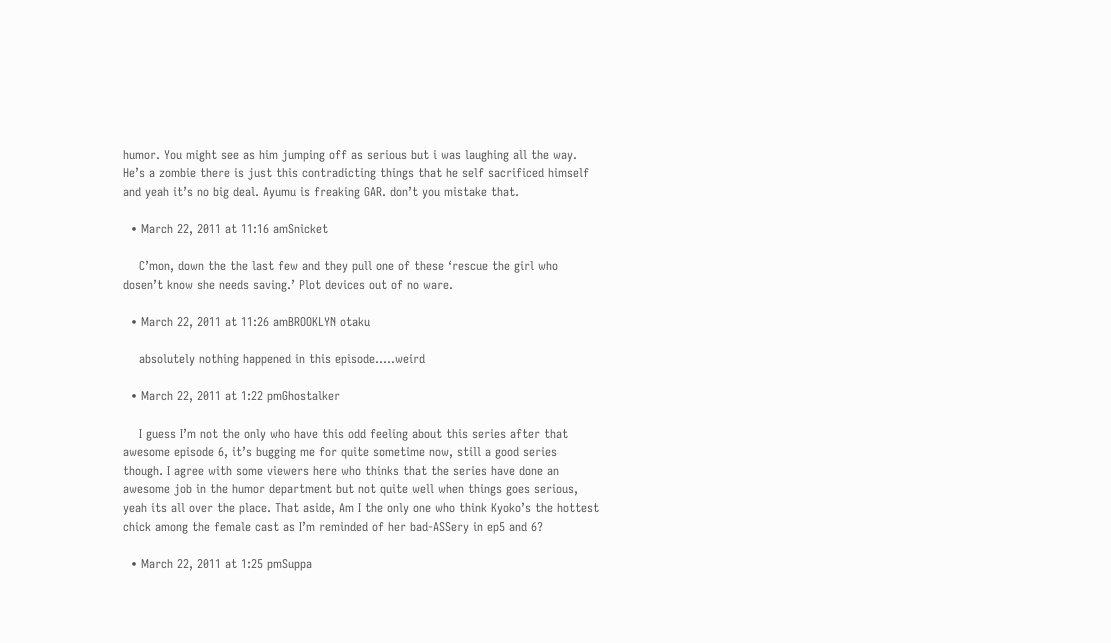humor. You might see as him jumping off as serious but i was laughing all the way. He’s a zombie there is just this contradicting things that he self sacrificed himself and yeah it’s no big deal. Ayumu is freaking GAR. don’t you mistake that.

  • March 22, 2011 at 11:16 amSnicket

    C’mon, down the the last few and they pull one of these ‘rescue the girl who dosen’t know she needs saving.’ Plot devices out of no ware.

  • March 22, 2011 at 11:26 amBROOKLYN otaku

    absolutely nothing happened in this episode…..weird

  • March 22, 2011 at 1:22 pmGhostalker

    I guess I’m not the only who have this odd feeling about this series after that awesome episode 6, it’s bugging me for quite sometime now, still a good series though. I agree with some viewers here who thinks that the series have done an awesome job in the humor department but not quite well when things goes serious, yeah its all over the place. That aside, Am I the only one who think Kyoko’s the hottest chick among the female cast as I’m reminded of her bad-ASSery in ep5 and 6?

  • March 22, 2011 at 1:25 pmSuppa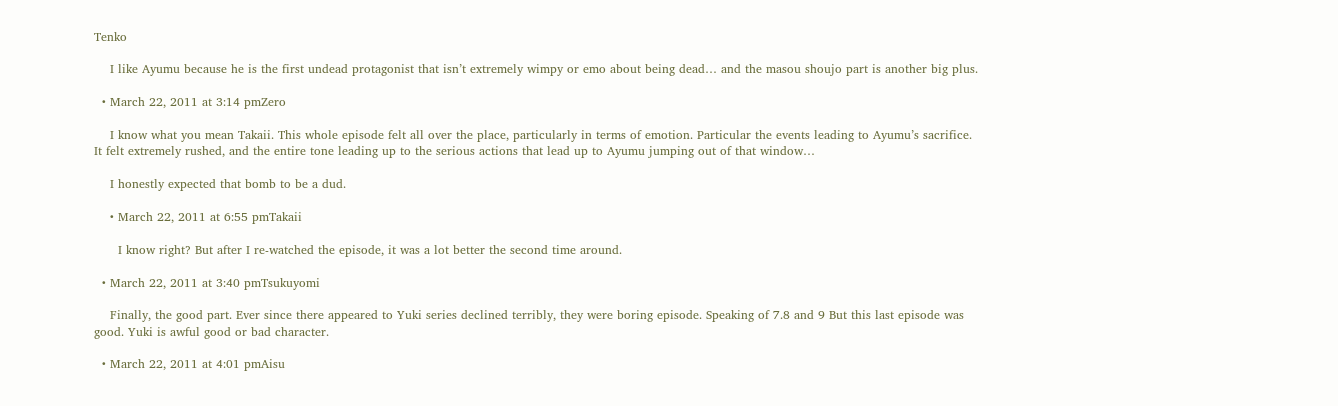Tenko

    I like Ayumu because he is the first undead protagonist that isn’t extremely wimpy or emo about being dead… and the masou shoujo part is another big plus.

  • March 22, 2011 at 3:14 pmZero

    I know what you mean Takaii. This whole episode felt all over the place, particularly in terms of emotion. Particular the events leading to Ayumu’s sacrifice. It felt extremely rushed, and the entire tone leading up to the serious actions that lead up to Ayumu jumping out of that window…

    I honestly expected that bomb to be a dud.

    • March 22, 2011 at 6:55 pmTakaii

      I know right? But after I re-watched the episode, it was a lot better the second time around.

  • March 22, 2011 at 3:40 pmTsukuyomi

    Finally, the good part. Ever since there appeared to Yuki series declined terribly, they were boring episode. Speaking of 7.8 and 9 But this last episode was good. Yuki is awful good or bad character.

  • March 22, 2011 at 4:01 pmAisu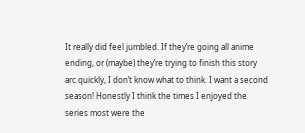It really did feel jumbled. If they’re going all anime ending, or (maybe) they’re trying to finish this story arc quickly, I don’t know what to think. I want a second season! Honestly I think the times I enjoyed the series most were the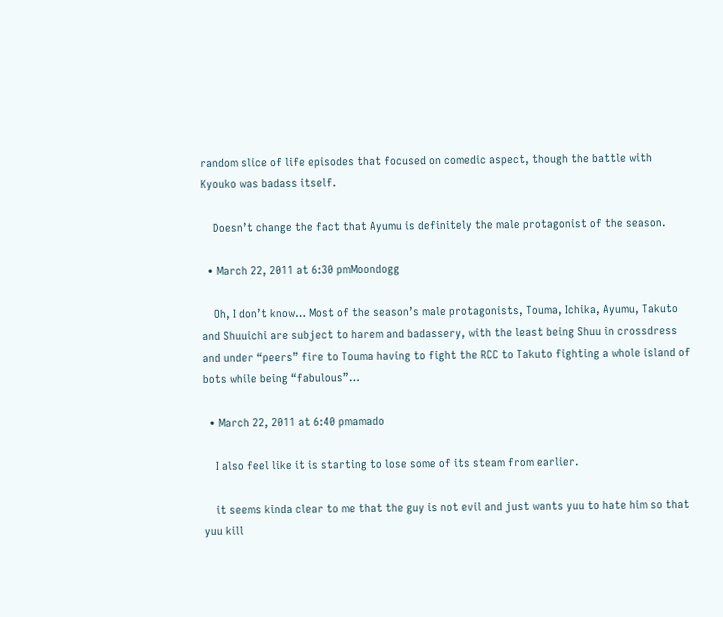random slice of life episodes that focused on comedic aspect, though the battle with Kyouko was badass itself.

    Doesn’t change the fact that Ayumu is definitely the male protagonist of the season.

  • March 22, 2011 at 6:30 pmMoondogg

    Oh, I don’t know… Most of the season’s male protagonists, Touma, Ichika, Ayumu, Takuto and Shuuichi are subject to harem and badassery, with the least being Shuu in crossdress and under “peers” fire to Touma having to fight the RCC to Takuto fighting a whole island of bots while being “fabulous”…

  • March 22, 2011 at 6:40 pmamado

    I also feel like it is starting to lose some of its steam from earlier.

    it seems kinda clear to me that the guy is not evil and just wants yuu to hate him so that yuu kill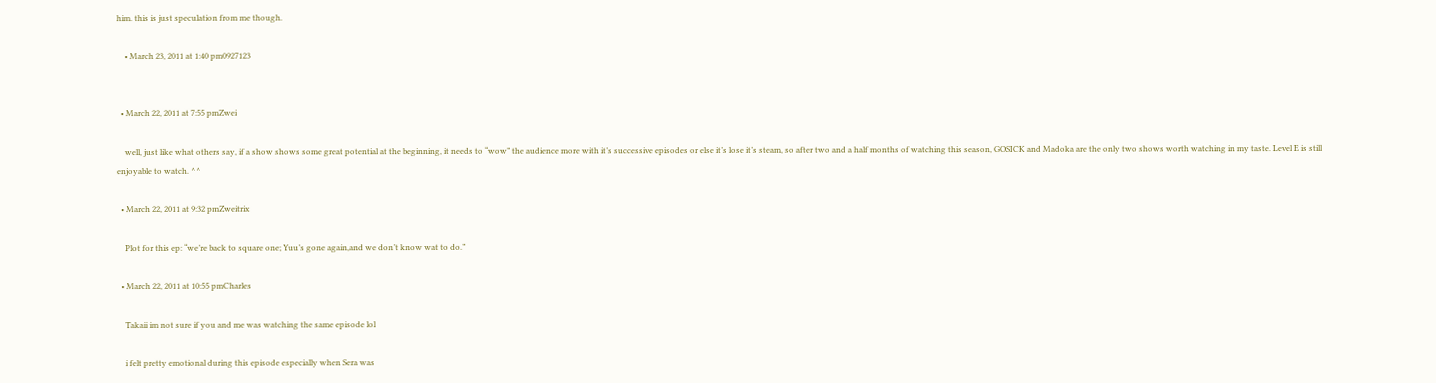him. this is just speculation from me though.

    • March 23, 2011 at 1:40 pm0927123


  • March 22, 2011 at 7:55 pmZwei

    well, just like what others say, if a show shows some great potential at the beginning, it needs to “wow” the audience more with it’s successive episodes or else it’s lose it’s steam, so after two and a half months of watching this season, GOSICK and Madoka are the only two shows worth watching in my taste. Level E is still enjoyable to watch. ^^

  • March 22, 2011 at 9:32 pmZweitrix

    Plot for this ep: “we’re back to square one; Yuu’s gone again,and we don’t know wat to do.”

  • March 22, 2011 at 10:55 pmCharles

    Takaii im not sure if you and me was watching the same episode lol

    i felt pretty emotional during this episode especially when Sera was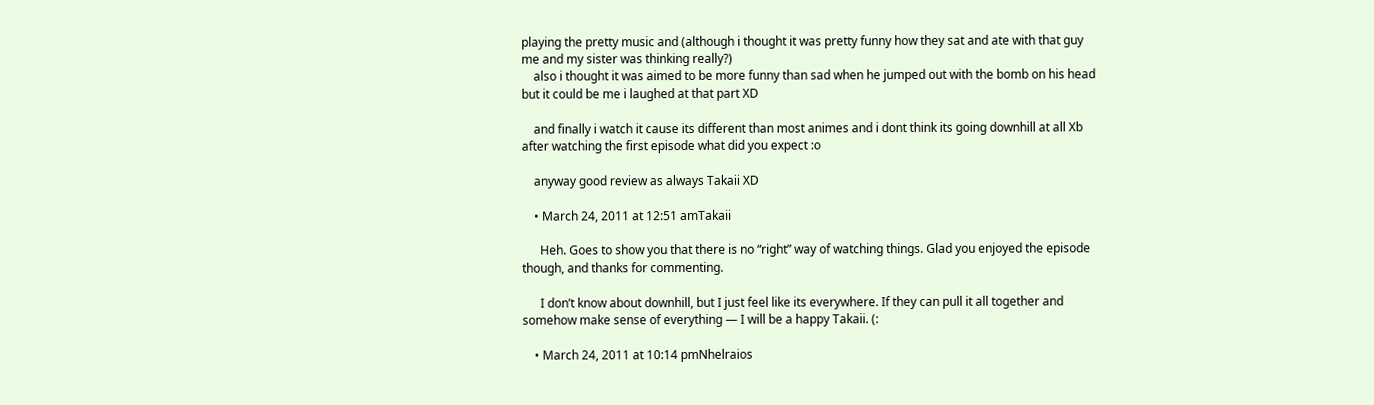playing the pretty music and (although i thought it was pretty funny how they sat and ate with that guy me and my sister was thinking really?)
    also i thought it was aimed to be more funny than sad when he jumped out with the bomb on his head but it could be me i laughed at that part XD

    and finally i watch it cause its different than most animes and i dont think its going downhill at all Xb after watching the first episode what did you expect :o

    anyway good review as always Takaii XD

    • March 24, 2011 at 12:51 amTakaii

      Heh. Goes to show you that there is no “right” way of watching things. Glad you enjoyed the episode though, and thanks for commenting.

      I don’t know about downhill, but I just feel like its everywhere. If they can pull it all together and somehow make sense of everything — I will be a happy Takaii. (:

    • March 24, 2011 at 10:14 pmNhelraios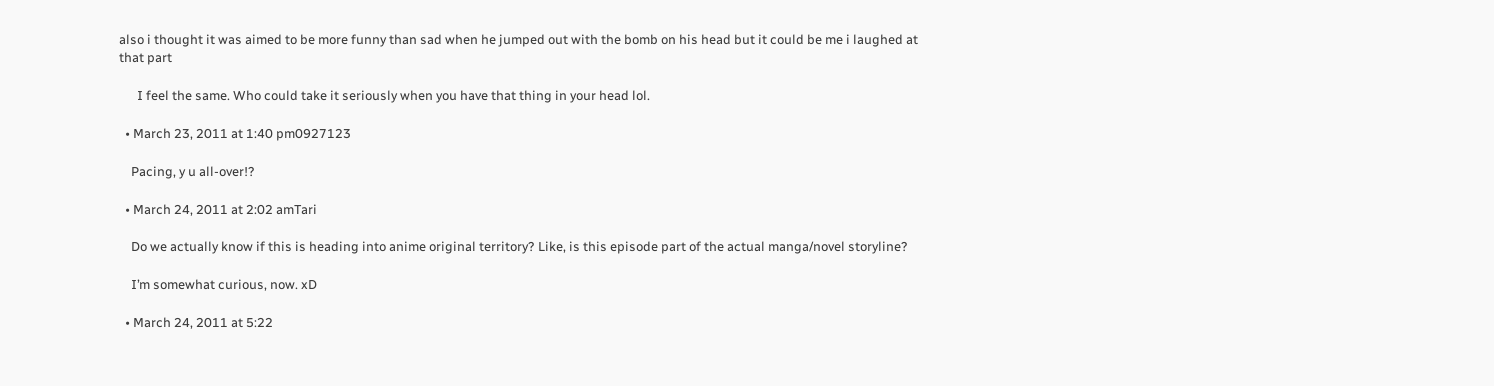also i thought it was aimed to be more funny than sad when he jumped out with the bomb on his head but it could be me i laughed at that part

      I feel the same. Who could take it seriously when you have that thing in your head lol.

  • March 23, 2011 at 1:40 pm0927123

    Pacing, y u all-over!?

  • March 24, 2011 at 2:02 amTari

    Do we actually know if this is heading into anime original territory? Like, is this episode part of the actual manga/novel storyline?

    I’m somewhat curious, now. xD

  • March 24, 2011 at 5:22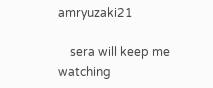amryuzaki21

    sera will keep me watching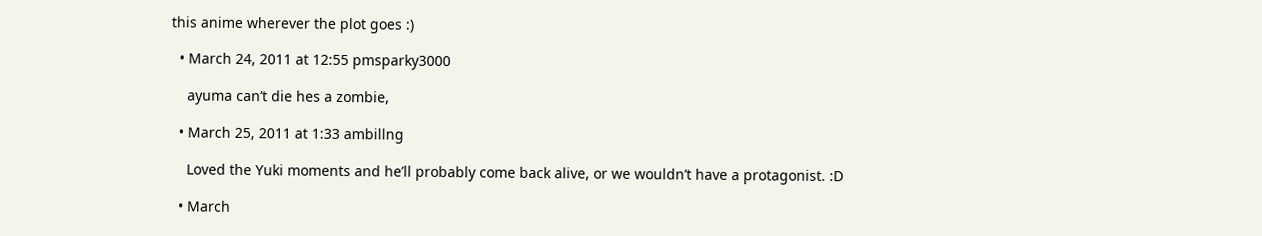this anime wherever the plot goes :)

  • March 24, 2011 at 12:55 pmsparky3000

    ayuma can’t die hes a zombie,

  • March 25, 2011 at 1:33 ambillng

    Loved the Yuki moments and he’ll probably come back alive, or we wouldn’t have a protagonist. :D

  • March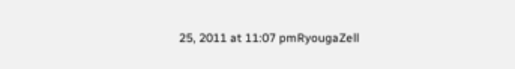25, 2011 at 11:07 pmRyougaZell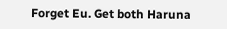Forget Eu. Get both Haruna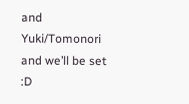and Yuki/Tomonori and we’ll be set :D